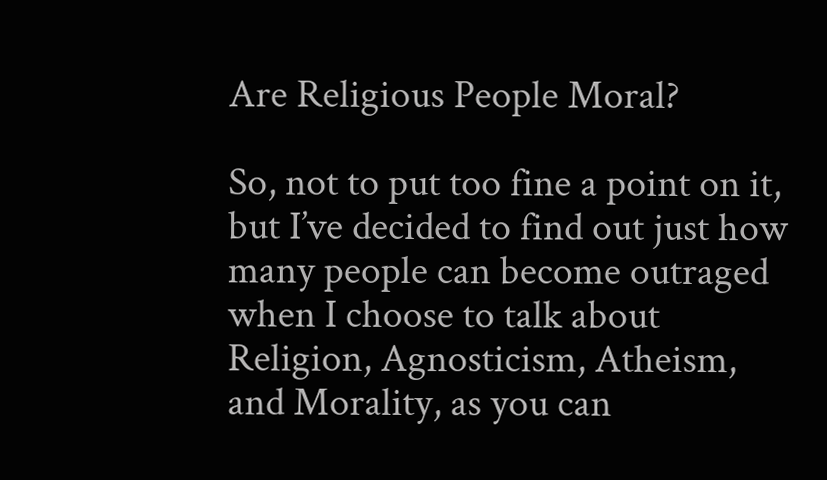Are Religious People Moral?

So, not to put too fine a point on it, but I’ve decided to find out just how many people can become outraged when I choose to talk about Religion, Agnosticism, Atheism, and Morality, as you can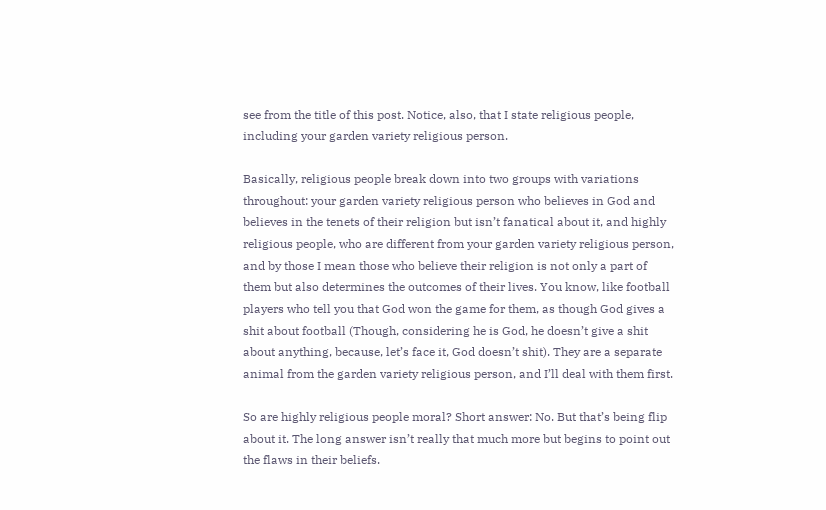see from the title of this post. Notice, also, that I state religious people, including your garden variety religious person.

Basically, religious people break down into two groups with variations throughout: your garden variety religious person who believes in God and believes in the tenets of their religion but isn’t fanatical about it, and highly religious people, who are different from your garden variety religious person, and by those I mean those who believe their religion is not only a part of them but also determines the outcomes of their lives. You know, like football players who tell you that God won the game for them, as though God gives a shit about football (Though, considering he is God, he doesn’t give a shit about anything, because, let’s face it, God doesn’t shit). They are a separate animal from the garden variety religious person, and I’ll deal with them first.

So are highly religious people moral? Short answer: No. But that’s being flip about it. The long answer isn’t really that much more but begins to point out the flaws in their beliefs.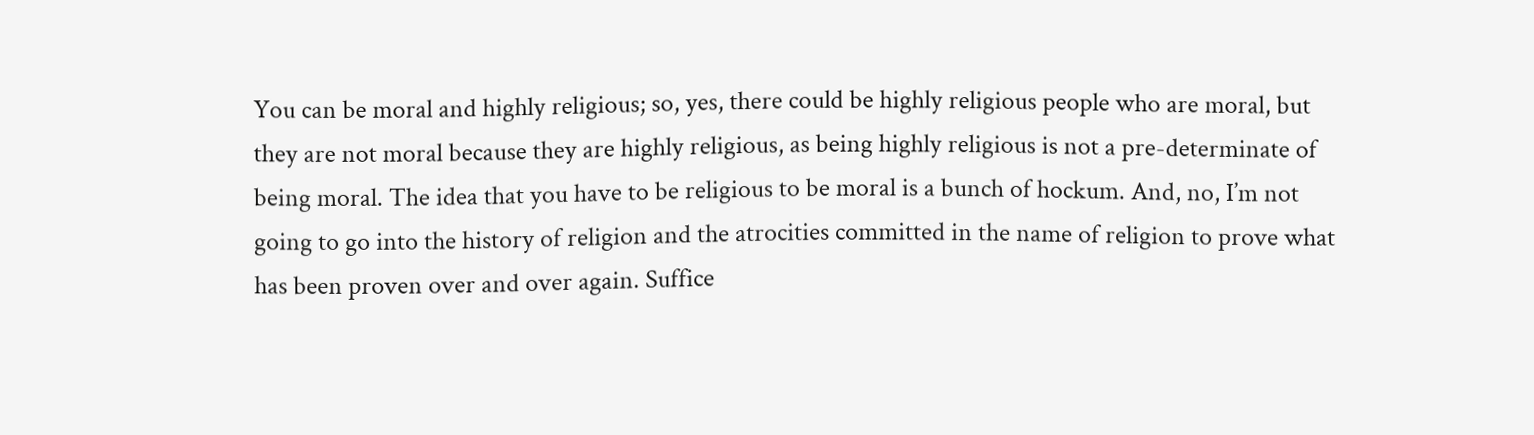You can be moral and highly religious; so, yes, there could be highly religious people who are moral, but they are not moral because they are highly religious, as being highly religious is not a pre-determinate of being moral. The idea that you have to be religious to be moral is a bunch of hockum. And, no, I’m not going to go into the history of religion and the atrocities committed in the name of religion to prove what has been proven over and over again. Suffice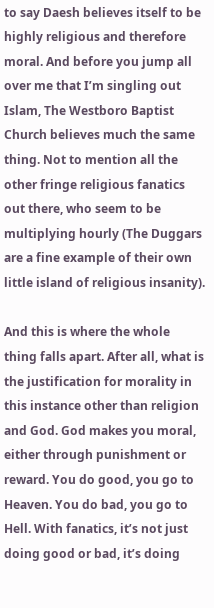to say Daesh believes itself to be highly religious and therefore moral. And before you jump all over me that I’m singling out Islam, The Westboro Baptist Church believes much the same thing. Not to mention all the other fringe religious fanatics out there, who seem to be multiplying hourly (The Duggars are a fine example of their own little island of religious insanity).

And this is where the whole thing falls apart. After all, what is the justification for morality in this instance other than religion and God. God makes you moral, either through punishment or reward. You do good, you go to Heaven. You do bad, you go to Hell. With fanatics, it’s not just doing good or bad, it’s doing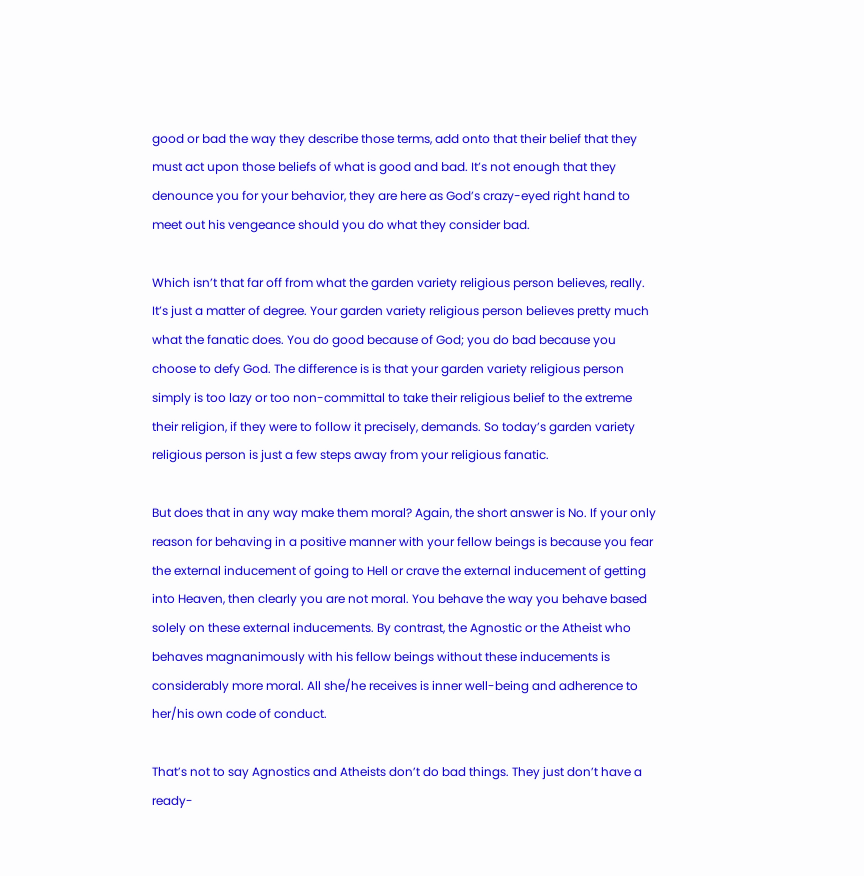good or bad the way they describe those terms, add onto that their belief that they must act upon those beliefs of what is good and bad. It’s not enough that they denounce you for your behavior, they are here as God’s crazy-eyed right hand to meet out his vengeance should you do what they consider bad.

Which isn’t that far off from what the garden variety religious person believes, really. It’s just a matter of degree. Your garden variety religious person believes pretty much what the fanatic does. You do good because of God; you do bad because you choose to defy God. The difference is is that your garden variety religious person simply is too lazy or too non-committal to take their religious belief to the extreme their religion, if they were to follow it precisely, demands. So today’s garden variety religious person is just a few steps away from your religious fanatic.

But does that in any way make them moral? Again, the short answer is No. If your only reason for behaving in a positive manner with your fellow beings is because you fear the external inducement of going to Hell or crave the external inducement of getting into Heaven, then clearly you are not moral. You behave the way you behave based solely on these external inducements. By contrast, the Agnostic or the Atheist who behaves magnanimously with his fellow beings without these inducements is considerably more moral. All she/he receives is inner well-being and adherence to her/his own code of conduct.

That’s not to say Agnostics and Atheists don’t do bad things. They just don’t have a ready-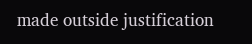made outside justification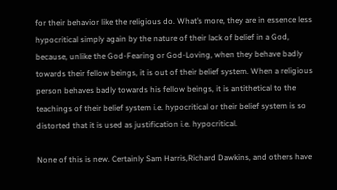for their behavior like the religious do. What’s more, they are in essence less hypocritical simply again by the nature of their lack of belief in a God, because, unlike the God-Fearing or God-Loving, when they behave badly towards their fellow beings, it is out of their belief system. When a religious person behaves badly towards his fellow beings, it is antithetical to the teachings of their belief system i.e. hypocritical or their belief system is so distorted that it is used as justification i.e. hypocritical.

None of this is new. Certainly Sam Harris,Richard Dawkins, and others have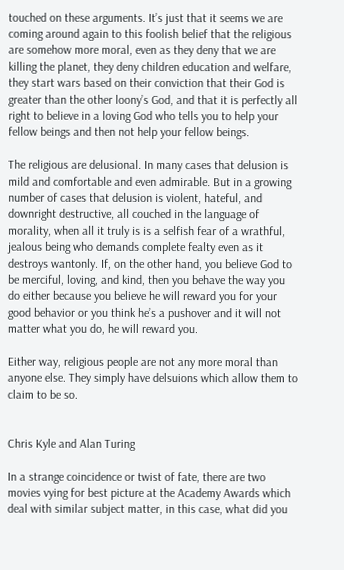touched on these arguments. It’s just that it seems we are coming around again to this foolish belief that the religious are somehow more moral, even as they deny that we are killing the planet, they deny children education and welfare, they start wars based on their conviction that their God is greater than the other loony’s God, and that it is perfectly all right to believe in a loving God who tells you to help your fellow beings and then not help your fellow beings.

The religious are delusional. In many cases that delusion is mild and comfortable and even admirable. But in a growing number of cases that delusion is violent, hateful, and downright destructive, all couched in the language of morality, when all it truly is is a selfish fear of a wrathful, jealous being who demands complete fealty even as it destroys wantonly. If, on the other hand, you believe God to be merciful, loving, and kind, then you behave the way you do either because you believe he will reward you for your good behavior or you think he’s a pushover and it will not matter what you do, he will reward you.

Either way, religious people are not any more moral than anyone else. They simply have delsuions which allow them to claim to be so.


Chris Kyle and Alan Turing

In a strange coincidence or twist of fate, there are two movies vying for best picture at the Academy Awards which deal with similar subject matter, in this case, what did you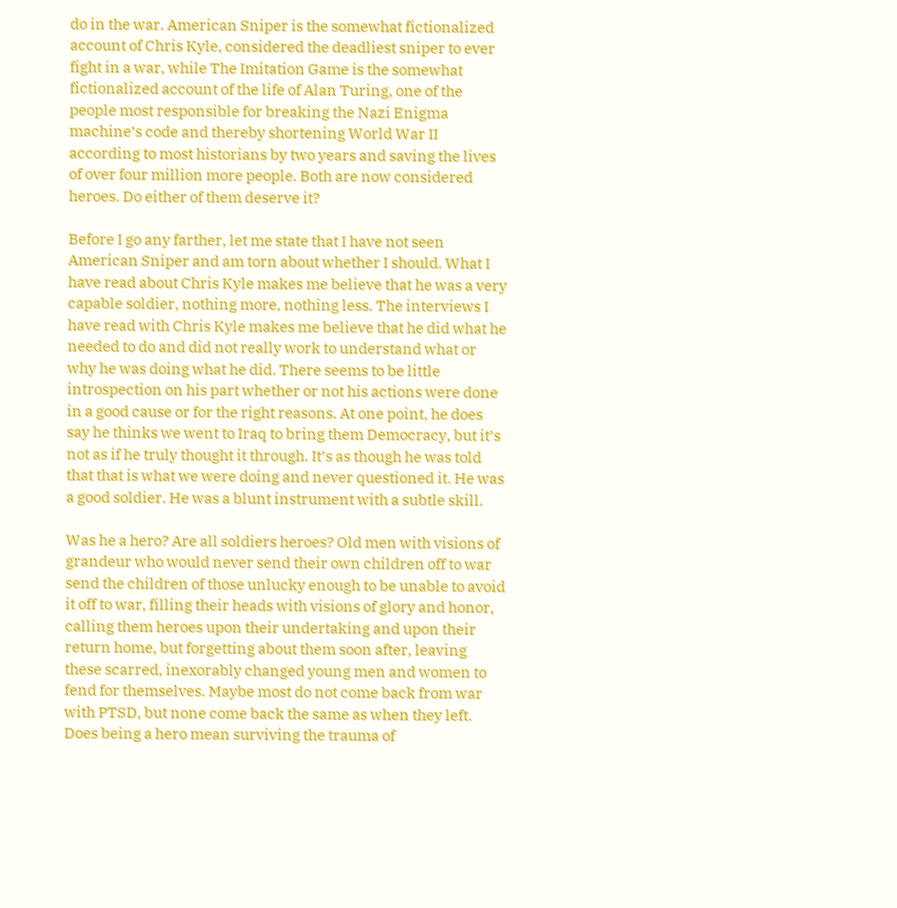do in the war. American Sniper is the somewhat fictionalized account of Chris Kyle, considered the deadliest sniper to ever fight in a war, while The Imitation Game is the somewhat fictionalized account of the life of Alan Turing, one of the people most responsible for breaking the Nazi Enigma machine’s code and thereby shortening World War II according to most historians by two years and saving the lives of over four million more people. Both are now considered heroes. Do either of them deserve it?

Before I go any farther, let me state that I have not seen American Sniper and am torn about whether I should. What I have read about Chris Kyle makes me believe that he was a very capable soldier, nothing more, nothing less. The interviews I have read with Chris Kyle makes me believe that he did what he needed to do and did not really work to understand what or why he was doing what he did. There seems to be little introspection on his part whether or not his actions were done in a good cause or for the right reasons. At one point, he does say he thinks we went to Iraq to bring them Democracy, but it’s not as if he truly thought it through. It’s as though he was told that that is what we were doing and never questioned it. He was a good soldier. He was a blunt instrument with a subtle skill.

Was he a hero? Are all soldiers heroes? Old men with visions of grandeur who would never send their own children off to war send the children of those unlucky enough to be unable to avoid it off to war, filling their heads with visions of glory and honor, calling them heroes upon their undertaking and upon their return home, but forgetting about them soon after, leaving these scarred, inexorably changed young men and women to fend for themselves. Maybe most do not come back from war with PTSD, but none come back the same as when they left. Does being a hero mean surviving the trauma of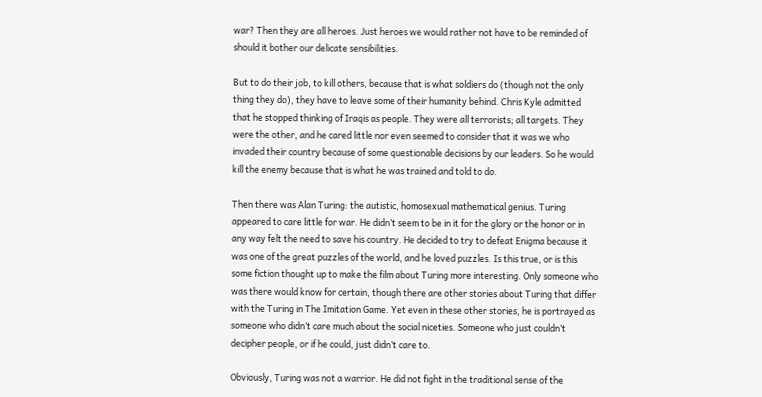war? Then they are all heroes. Just heroes we would rather not have to be reminded of should it bother our delicate sensibilities.

But to do their job, to kill others, because that is what soldiers do (though not the only thing they do), they have to leave some of their humanity behind. Chris Kyle admitted that he stopped thinking of Iraqis as people. They were all terrorists; all targets. They were the other, and he cared little nor even seemed to consider that it was we who invaded their country because of some questionable decisions by our leaders. So he would kill the enemy because that is what he was trained and told to do.

Then there was Alan Turing: the autistic, homosexual mathematical genius. Turing appeared to care little for war. He didn’t seem to be in it for the glory or the honor or in any way felt the need to save his country. He decided to try to defeat Enigma because it was one of the great puzzles of the world, and he loved puzzles. Is this true, or is this some fiction thought up to make the film about Turing more interesting. Only someone who was there would know for certain, though there are other stories about Turing that differ with the Turing in The Imitation Game. Yet even in these other stories, he is portrayed as someone who didn’t care much about the social niceties. Someone who just couldn’t decipher people, or if he could, just didn’t care to.

Obviously, Turing was not a warrior. He did not fight in the traditional sense of the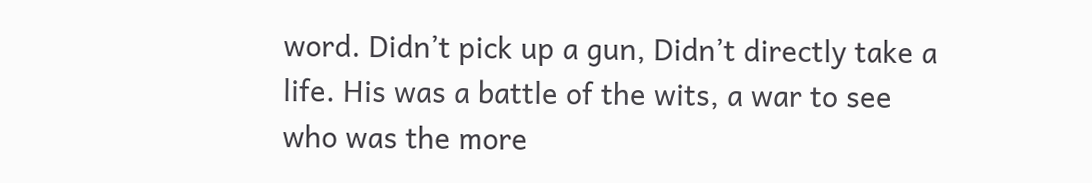word. Didn’t pick up a gun, Didn’t directly take a life. His was a battle of the wits, a war to see who was the more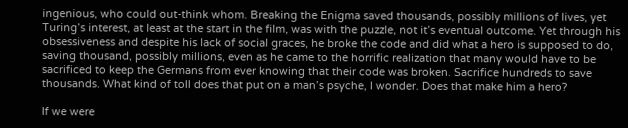ingenious, who could out-think whom. Breaking the Enigma saved thousands, possibly millions of lives, yet Turing’s interest, at least at the start in the film, was with the puzzle, not it’s eventual outcome. Yet through his obsessiveness and despite his lack of social graces, he broke the code and did what a hero is supposed to do, saving thousand, possibly millions, even as he came to the horrific realization that many would have to be sacrificed to keep the Germans from ever knowing that their code was broken. Sacrifice hundreds to save thousands. What kind of toll does that put on a man’s psyche, I wonder. Does that make him a hero?

If we were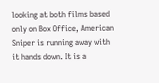looking at both films based only on Box Office, American Sniper is running away with it hands down. It is a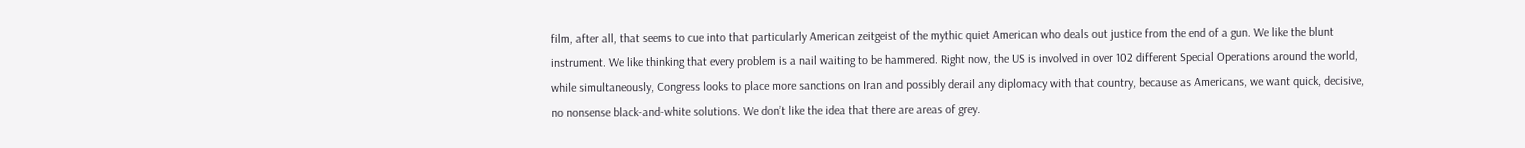film, after all, that seems to cue into that particularly American zeitgeist of the mythic quiet American who deals out justice from the end of a gun. We like the blunt instrument. We like thinking that every problem is a nail waiting to be hammered. Right now, the US is involved in over 102 different Special Operations around the world, while simultaneously, Congress looks to place more sanctions on Iran and possibly derail any diplomacy with that country, because as Americans, we want quick, decisive, no nonsense black-and-white solutions. We don’t like the idea that there are areas of grey.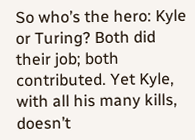So who’s the hero: Kyle or Turing? Both did their job; both contributed. Yet Kyle, with all his many kills, doesn’t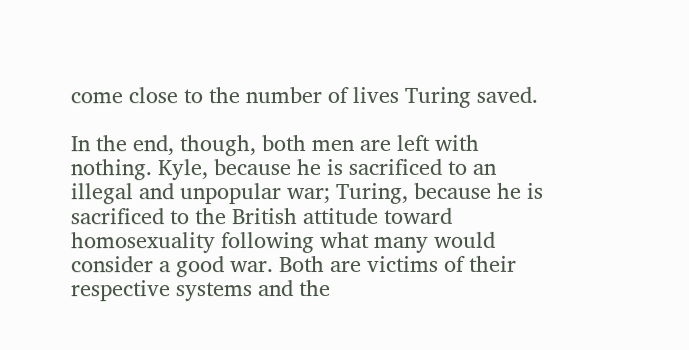come close to the number of lives Turing saved.

In the end, though, both men are left with nothing. Kyle, because he is sacrificed to an illegal and unpopular war; Turing, because he is sacrificed to the British attitude toward homosexuality following what many would consider a good war. Both are victims of their respective systems and the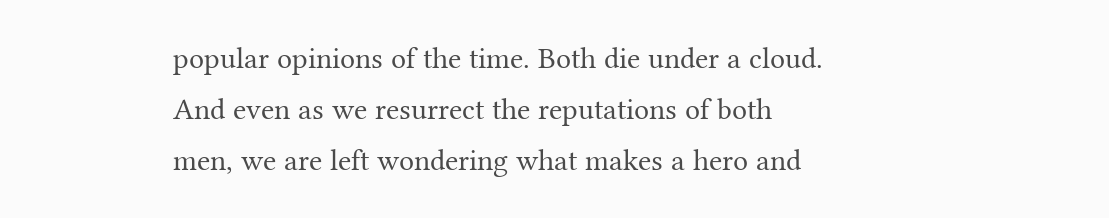popular opinions of the time. Both die under a cloud. And even as we resurrect the reputations of both men, we are left wondering what makes a hero and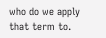who do we apply that term to.